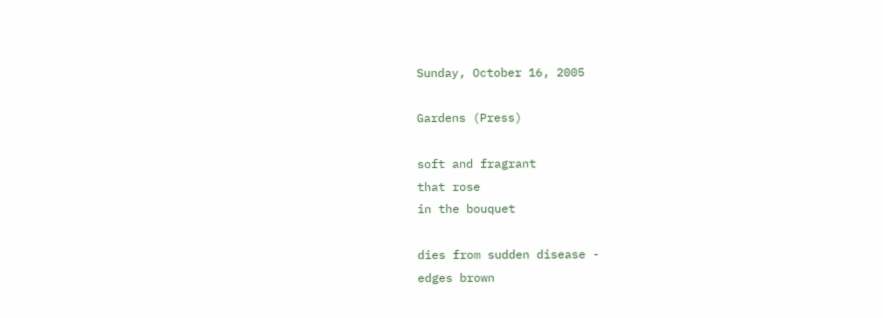Sunday, October 16, 2005

Gardens (Press)

soft and fragrant
that rose
in the bouquet

dies from sudden disease -
edges brown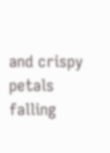and crispy
petals falling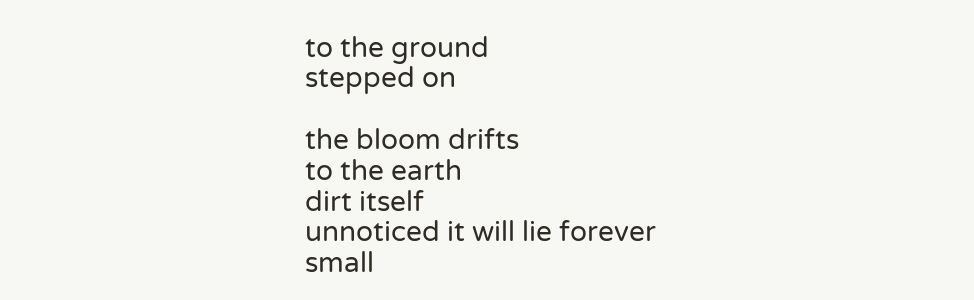to the ground
stepped on

the bloom drifts
to the earth
dirt itself
unnoticed it will lie forever
small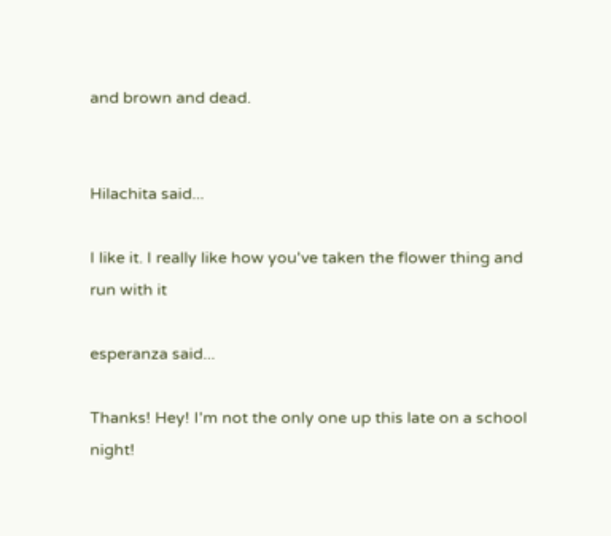and brown and dead.


Hilachita said...

I like it. I really like how you've taken the flower thing and run with it

esperanza said...

Thanks! Hey! I'm not the only one up this late on a school night!